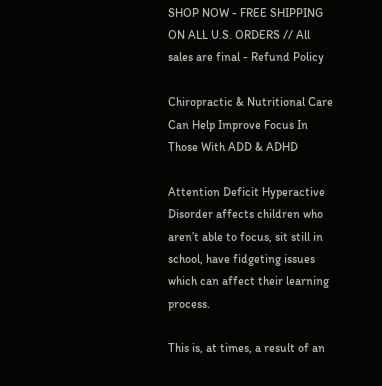SHOP NOW - FREE SHIPPING ON ALL U.S. ORDERS // All sales are final - Refund Policy

Chiropractic & Nutritional Care Can Help Improve Focus In Those With ADD & ADHD

Attention Deficit Hyperactive Disorder affects children who aren’t able to focus, sit still in school, have fidgeting issues which can affect their learning process.

This is, at times, a result of an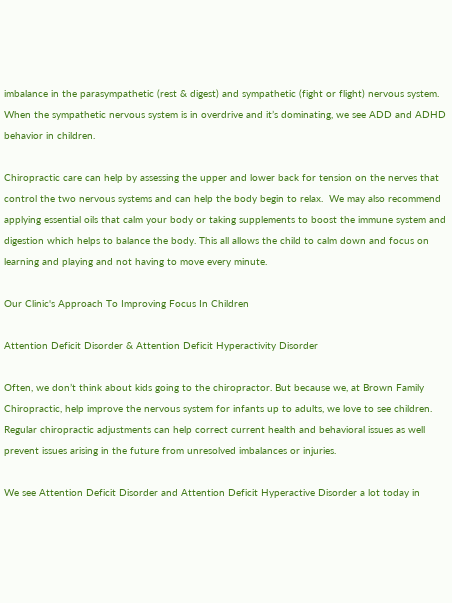imbalance in the parasympathetic (rest & digest) and sympathetic (fight or flight) nervous system. When the sympathetic nervous system is in overdrive and it’s dominating, we see ADD and ADHD behavior in children.

Chiropractic care can help by assessing the upper and lower back for tension on the nerves that control the two nervous systems and can help the body begin to relax.  We may also recommend applying essential oils that calm your body or taking supplements to boost the immune system and digestion which helps to balance the body. This all allows the child to calm down and focus on learning and playing and not having to move every minute.

Our Clinic's Approach To Improving Focus In Children

Attention Deficit Disorder & Attention Deficit Hyperactivity Disorder

Often, we don’t think about kids going to the chiropractor. But because we, at Brown Family Chiropractic, help improve the nervous system for infants up to adults, we love to see children. Regular chiropractic adjustments can help correct current health and behavioral issues as well prevent issues arising in the future from unresolved imbalances or injuries.

We see Attention Deficit Disorder and Attention Deficit Hyperactive Disorder a lot today in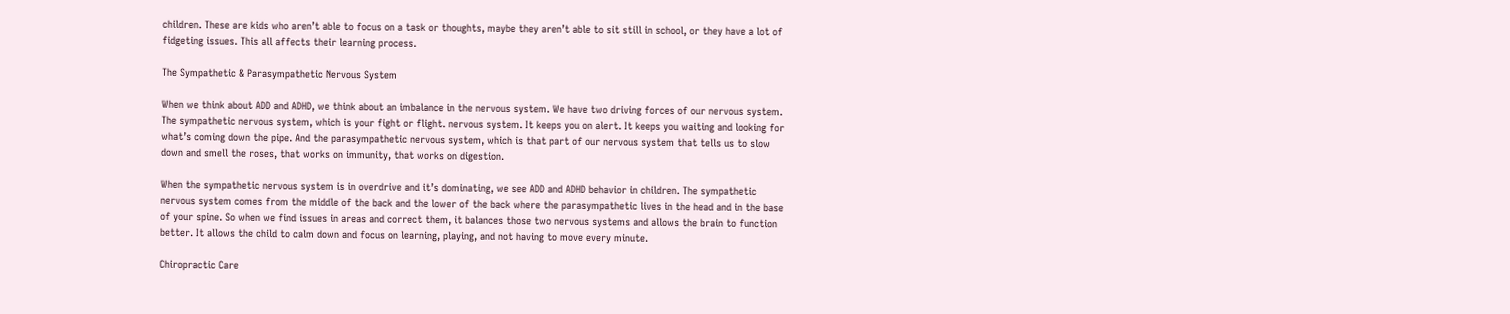children. These are kids who aren’t able to focus on a task or thoughts, maybe they aren’t able to sit still in school, or they have a lot of fidgeting issues. This all affects their learning process.

The Sympathetic & Parasympathetic Nervous System

When we think about ADD and ADHD, we think about an imbalance in the nervous system. We have two driving forces of our nervous system. The sympathetic nervous system, which is your fight or flight. nervous system. It keeps you on alert. It keeps you waiting and looking for what’s coming down the pipe. And the parasympathetic nervous system, which is that part of our nervous system that tells us to slow down and smell the roses, that works on immunity, that works on digestion.

When the sympathetic nervous system is in overdrive and it’s dominating, we see ADD and ADHD behavior in children. The sympathetic nervous system comes from the middle of the back and the lower of the back where the parasympathetic lives in the head and in the base of your spine. So when we find issues in areas and correct them, it balances those two nervous systems and allows the brain to function better. It allows the child to calm down and focus on learning, playing, and not having to move every minute.

Chiropractic Care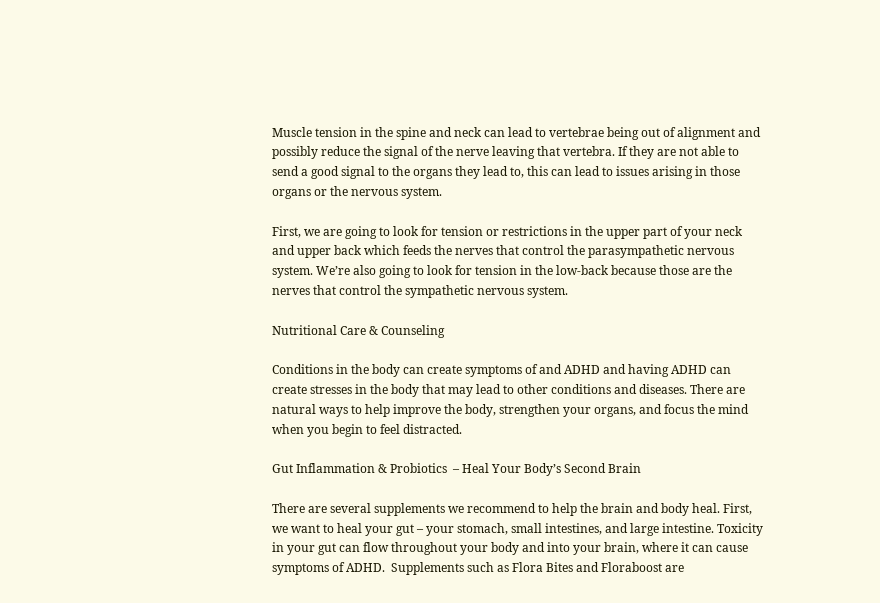Muscle tension in the spine and neck can lead to vertebrae being out of alignment and possibly reduce the signal of the nerve leaving that vertebra. If they are not able to send a good signal to the organs they lead to, this can lead to issues arising in those organs or the nervous system.

First, we are going to look for tension or restrictions in the upper part of your neck and upper back which feeds the nerves that control the parasympathetic nervous system. We’re also going to look for tension in the low-back because those are the nerves that control the sympathetic nervous system.

Nutritional Care & Counseling

Conditions in the body can create symptoms of and ADHD and having ADHD can create stresses in the body that may lead to other conditions and diseases. There are natural ways to help improve the body, strengthen your organs, and focus the mind when you begin to feel distracted.

Gut Inflammation & Probiotics  – Heal Your Body’s Second Brain

There are several supplements we recommend to help the brain and body heal. First, we want to heal your gut – your stomach, small intestines, and large intestine. Toxicity in your gut can flow throughout your body and into your brain, where it can cause symptoms of ADHD.  Supplements such as Flora Bites and Floraboost are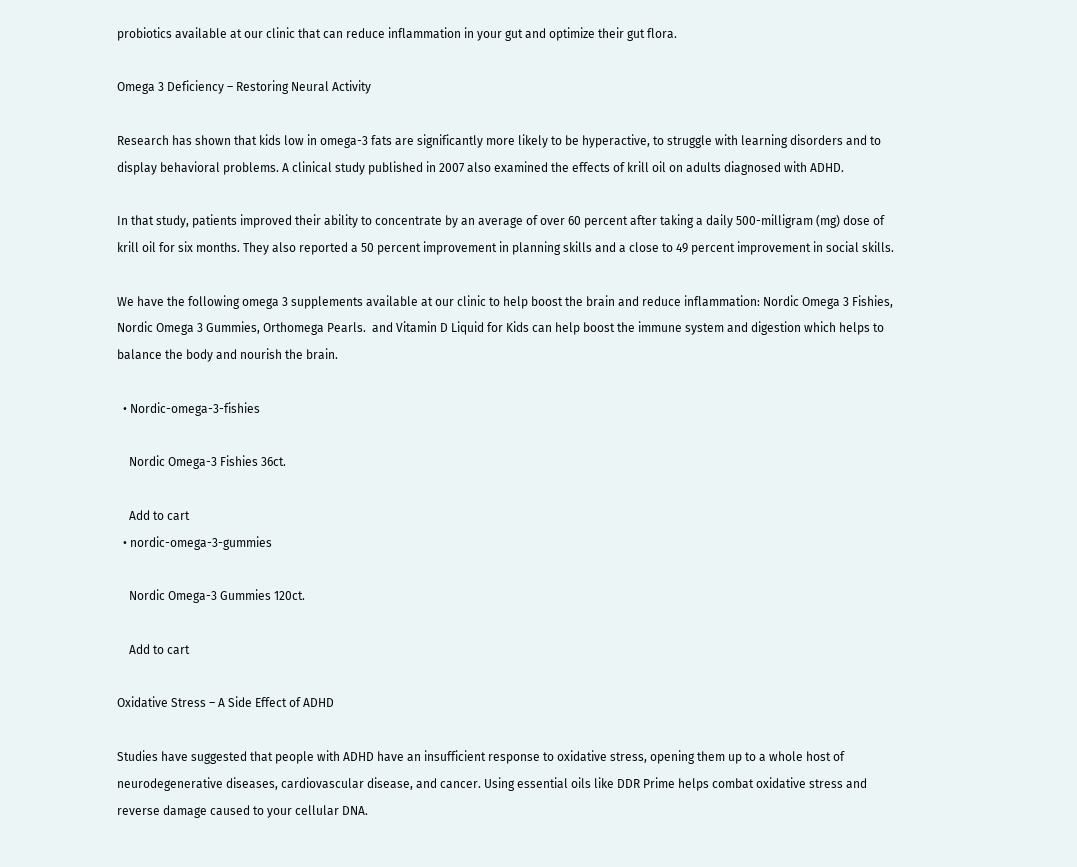probiotics available at our clinic that can reduce inflammation in your gut and optimize their gut flora.

Omega 3 Deficiency – Restoring Neural Activity

Research has shown that kids low in omega-3 fats are significantly more likely to be hyperactive, to struggle with learning disorders and to display behavioral problems. A clinical study published in 2007 also examined the effects of krill oil on adults diagnosed with ADHD.

In that study, patients improved their ability to concentrate by an average of over 60 percent after taking a daily 500-milligram (mg) dose of krill oil for six months. They also reported a 50 percent improvement in planning skills and a close to 49 percent improvement in social skills.

We have the following omega 3 supplements available at our clinic to help boost the brain and reduce inflammation: Nordic Omega 3 Fishies, Nordic Omega 3 Gummies, Orthomega Pearls.  and Vitamin D Liquid for Kids can help boost the immune system and digestion which helps to balance the body and nourish the brain.

  • Nordic-omega-3-fishies

    Nordic Omega-3 Fishies 36ct.

    Add to cart
  • nordic-omega-3-gummies

    Nordic Omega-3 Gummies 120ct.

    Add to cart

Oxidative Stress – A Side Effect of ADHD

Studies have suggested that people with ADHD have an insufficient response to oxidative stress, opening them up to a whole host of neurodegenerative diseases, cardiovascular disease, and cancer. Using essential oils like DDR Prime helps combat oxidative stress and reverse damage caused to your cellular DNA.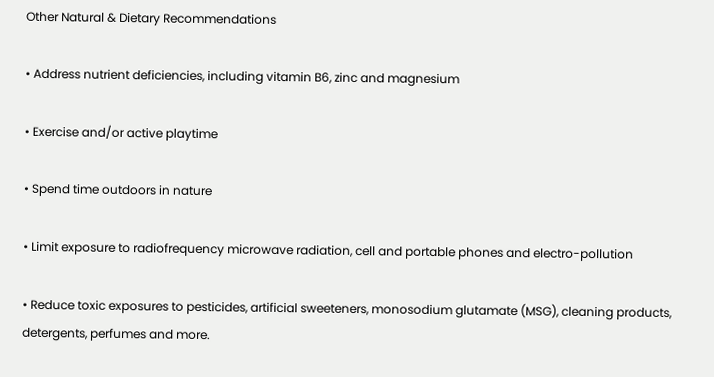Other Natural & Dietary Recommendations

• Address nutrient deficiencies, including vitamin B6, zinc and magnesium

• Exercise and/or active playtime

• Spend time outdoors in nature

• Limit exposure to radiofrequency microwave radiation, cell and portable phones and electro-pollution

• Reduce toxic exposures to pesticides, artificial sweeteners, monosodium glutamate (MSG), cleaning products, detergents, perfumes and more.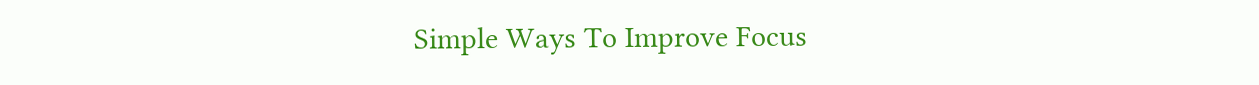Simple Ways To Improve Focus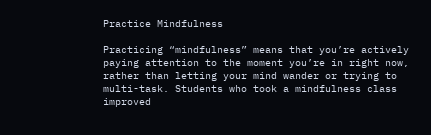Practice Mindfulness

Practicing “mindfulness” means that you’re actively paying attention to the moment you’re in right now, rather than letting your mind wander or trying to multi-task. Students who took a mindfulness class improved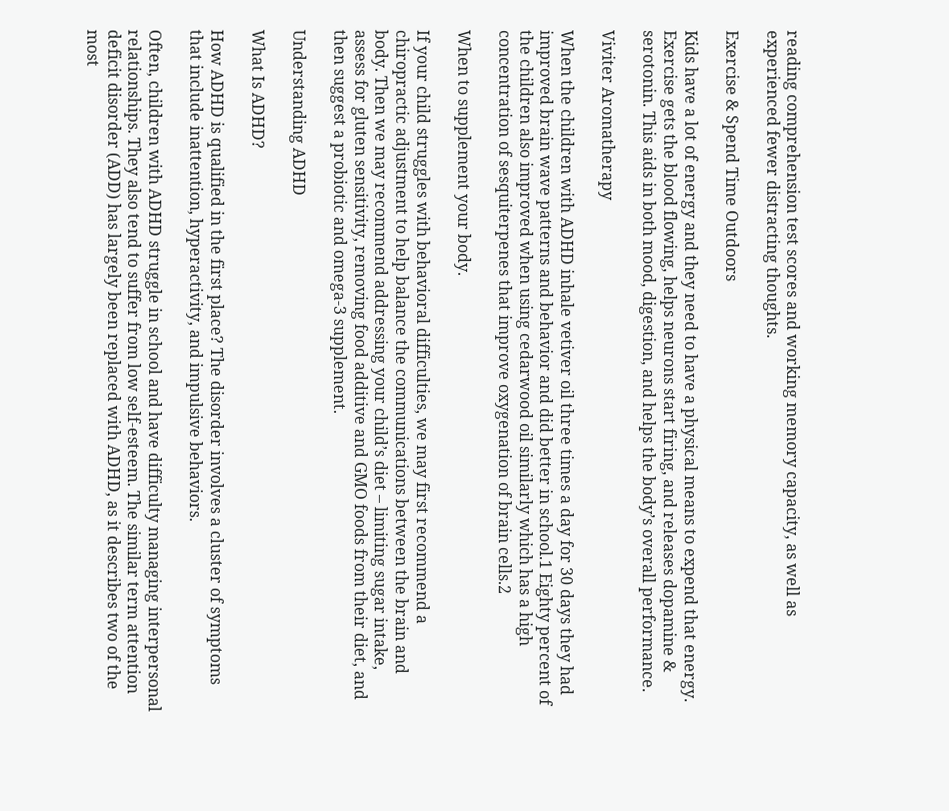reading comprehension test scores and working memory capacity, as well as experienced fewer distracting thoughts.

Exercise & Spend Time Outdoors

Kids have a lot of energy and they need to have a physical means to expend that energy. Exercise gets the blood flowing, helps neurons start firing, and releases dopamine & serotonin. This aids in both mood, digestion, and helps the body’s overall performance.

Viviter Aromatherapy

When the children with ADHD inhale vetiver oil three times a day for 30 days they had improved brain wave patterns and behavior and did better in school.1 Eighty percent of the children also improved when using cedarwood oil similarly which has a high concentration of sesquiterpenes that improve oxygenation of brain cells.2

When to supplement your body.

If your child struggles with behavioral difficulties, we may first recommend a chiropractic adjustment to help balance the communications between the brain and body. Then we may recommend addressing your child’s diet – limiting sugar intake, assess for gluten sensitivity, removing food additive and GMO foods from their diet, and then suggest a probiotic and omega-3 supplement.

Understanding ADHD

What Is ADHD?

How ADHD is qualified in the first place? The disorder involves a cluster of symptoms that include inattention, hyperactivity, and impulsive behaviors.

Often, children with ADHD struggle in school and have difficulty managing interpersonal relationships. They also tend to suffer from low self-esteem. The similar term attention deficit disorder (ADD) has largely been replaced with ADHD, as it describes two of the most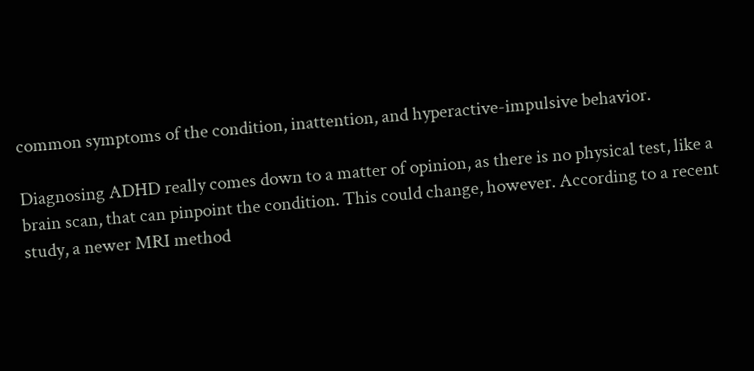common symptoms of the condition, inattention, and hyperactive-impulsive behavior.

Diagnosing ADHD really comes down to a matter of opinion, as there is no physical test, like a brain scan, that can pinpoint the condition. This could change, however. According to a recent study, a newer MRI method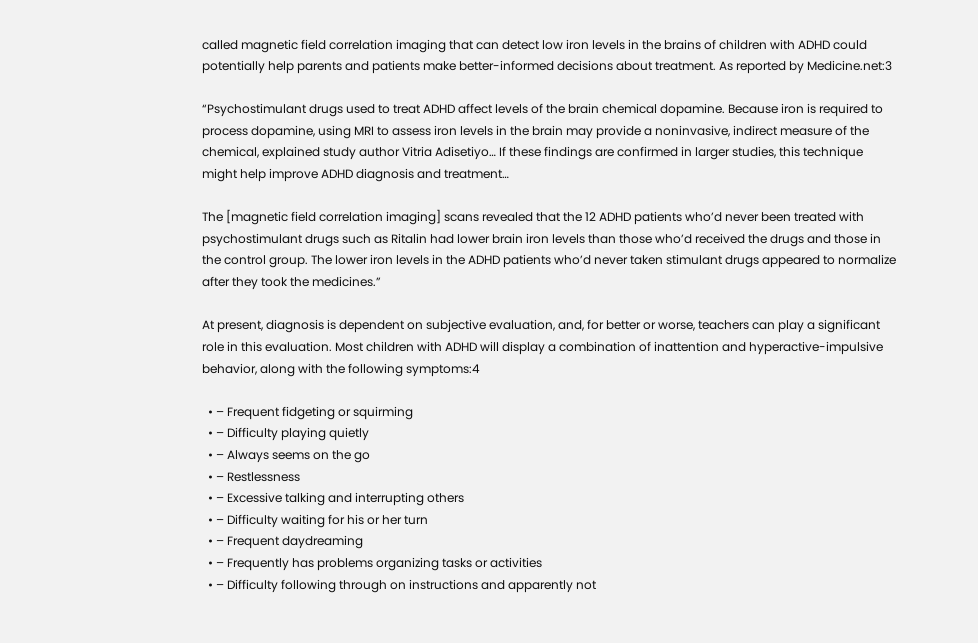called magnetic field correlation imaging that can detect low iron levels in the brains of children with ADHD could potentially help parents and patients make better-informed decisions about treatment. As reported by Medicine.net:3

“Psychostimulant drugs used to treat ADHD affect levels of the brain chemical dopamine. Because iron is required to process dopamine, using MRI to assess iron levels in the brain may provide a noninvasive, indirect measure of the chemical, explained study author Vitria Adisetiyo… If these findings are confirmed in larger studies, this technique might help improve ADHD diagnosis and treatment…

The [magnetic field correlation imaging] scans revealed that the 12 ADHD patients who’d never been treated with psychostimulant drugs such as Ritalin had lower brain iron levels than those who’d received the drugs and those in the control group. The lower iron levels in the ADHD patients who’d never taken stimulant drugs appeared to normalize after they took the medicines.”

At present, diagnosis is dependent on subjective evaluation, and, for better or worse, teachers can play a significant role in this evaluation. Most children with ADHD will display a combination of inattention and hyperactive-impulsive behavior, along with the following symptoms:4

  • – Frequent fidgeting or squirming
  • – Difficulty playing quietly
  • – Always seems on the go
  • – Restlessness
  • – Excessive talking and interrupting others
  • – Difficulty waiting for his or her turn
  • – Frequent daydreaming
  • – Frequently has problems organizing tasks or activities
  • – Difficulty following through on instructions and apparently not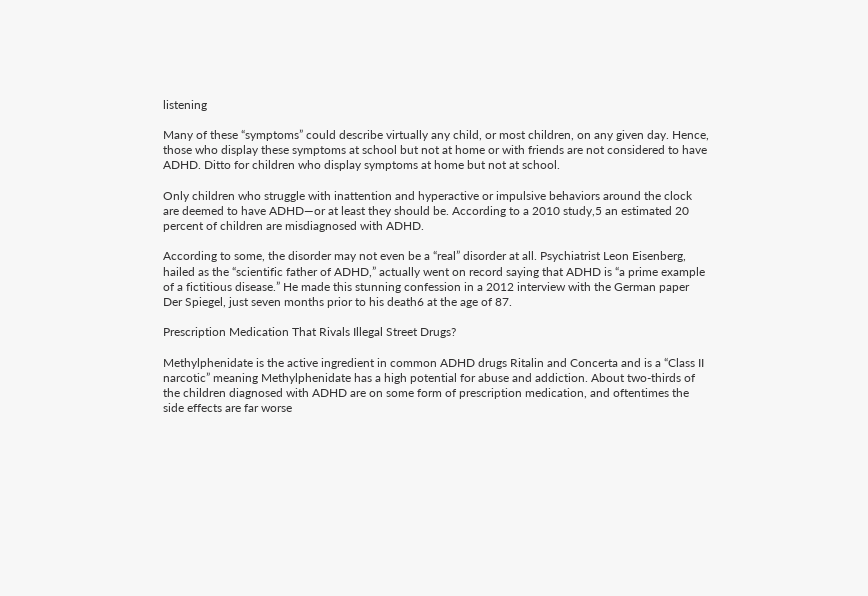listening

Many of these “symptoms” could describe virtually any child, or most children, on any given day. Hence, those who display these symptoms at school but not at home or with friends are not considered to have ADHD. Ditto for children who display symptoms at home but not at school.

Only children who struggle with inattention and hyperactive or impulsive behaviors around the clock are deemed to have ADHD—or at least they should be. According to a 2010 study,5 an estimated 20 percent of children are misdiagnosed with ADHD.

According to some, the disorder may not even be a “real” disorder at all. Psychiatrist Leon Eisenberg, hailed as the “scientific father of ADHD,” actually went on record saying that ADHD is “a prime example of a fictitious disease.” He made this stunning confession in a 2012 interview with the German paper Der Spiegel, just seven months prior to his death6 at the age of 87.

Prescription Medication That Rivals Illegal Street Drugs?

Methylphenidate is the active ingredient in common ADHD drugs Ritalin and Concerta and is a “Class II narcotic” meaning Methylphenidate has a high potential for abuse and addiction. About two-thirds of the children diagnosed with ADHD are on some form of prescription medication, and oftentimes the side effects are far worse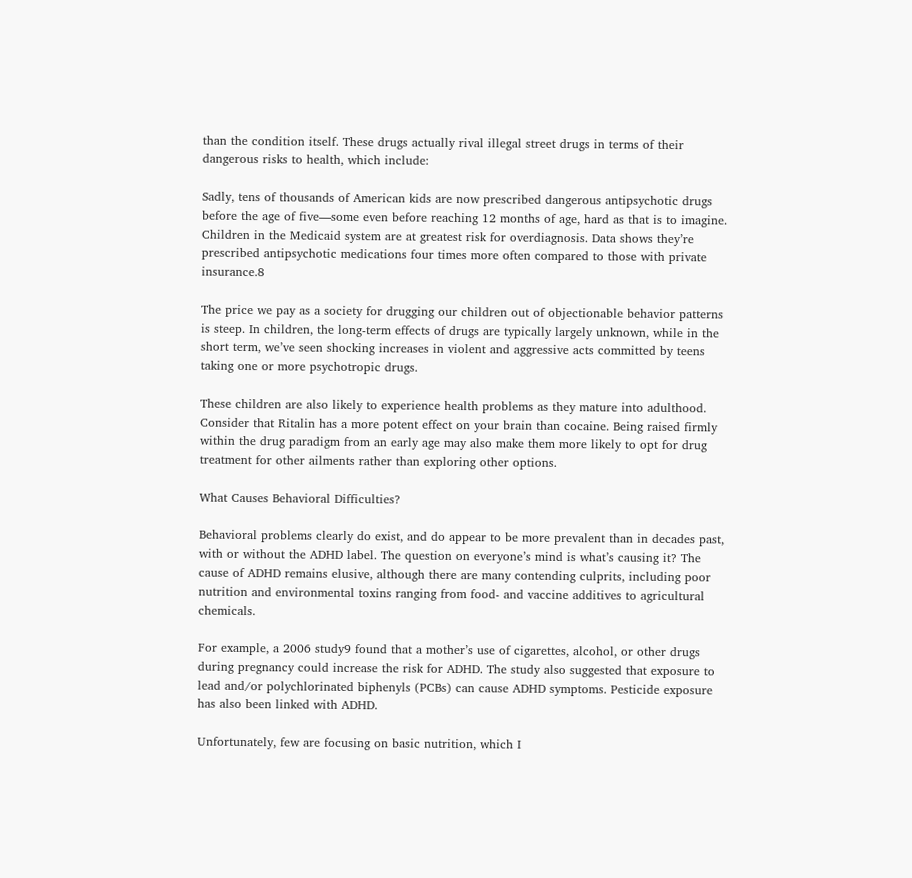than the condition itself. These drugs actually rival illegal street drugs in terms of their dangerous risks to health, which include:

Sadly, tens of thousands of American kids are now prescribed dangerous antipsychotic drugs before the age of five—some even before reaching 12 months of age, hard as that is to imagine. Children in the Medicaid system are at greatest risk for overdiagnosis. Data shows they’re prescribed antipsychotic medications four times more often compared to those with private insurance.8

The price we pay as a society for drugging our children out of objectionable behavior patterns is steep. In children, the long-term effects of drugs are typically largely unknown, while in the short term, we’ve seen shocking increases in violent and aggressive acts committed by teens taking one or more psychotropic drugs.

These children are also likely to experience health problems as they mature into adulthood. Consider that Ritalin has a more potent effect on your brain than cocaine. Being raised firmly within the drug paradigm from an early age may also make them more likely to opt for drug treatment for other ailments rather than exploring other options.

What Causes Behavioral Difficulties?

Behavioral problems clearly do exist, and do appear to be more prevalent than in decades past, with or without the ADHD label. The question on everyone’s mind is what’s causing it? The cause of ADHD remains elusive, although there are many contending culprits, including poor nutrition and environmental toxins ranging from food- and vaccine additives to agricultural chemicals.

For example, a 2006 study9 found that a mother’s use of cigarettes, alcohol, or other drugs during pregnancy could increase the risk for ADHD. The study also suggested that exposure to lead and/or polychlorinated biphenyls (PCBs) can cause ADHD symptoms. Pesticide exposure has also been linked with ADHD.

Unfortunately, few are focusing on basic nutrition, which I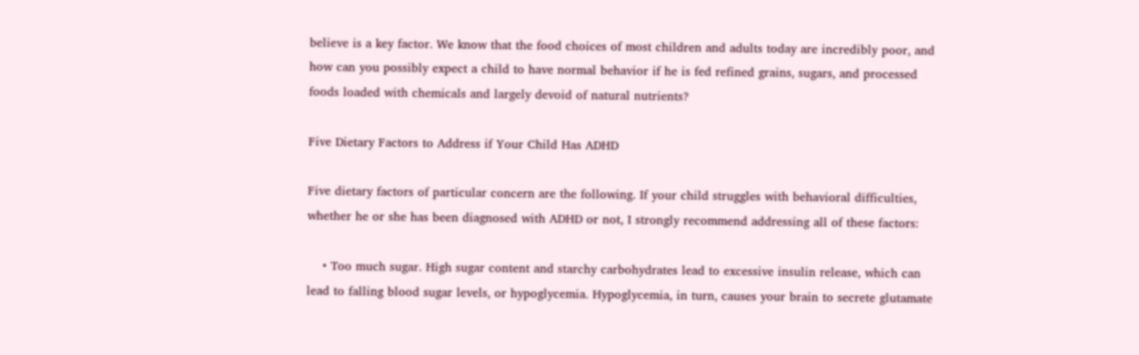believe is a key factor. We know that the food choices of most children and adults today are incredibly poor, and how can you possibly expect a child to have normal behavior if he is fed refined grains, sugars, and processed foods loaded with chemicals and largely devoid of natural nutrients?

Five Dietary Factors to Address if Your Child Has ADHD

Five dietary factors of particular concern are the following. If your child struggles with behavioral difficulties, whether he or she has been diagnosed with ADHD or not, I strongly recommend addressing all of these factors:

    • Too much sugar. High sugar content and starchy carbohydrates lead to excessive insulin release, which can lead to falling blood sugar levels, or hypoglycemia. Hypoglycemia, in turn, causes your brain to secrete glutamate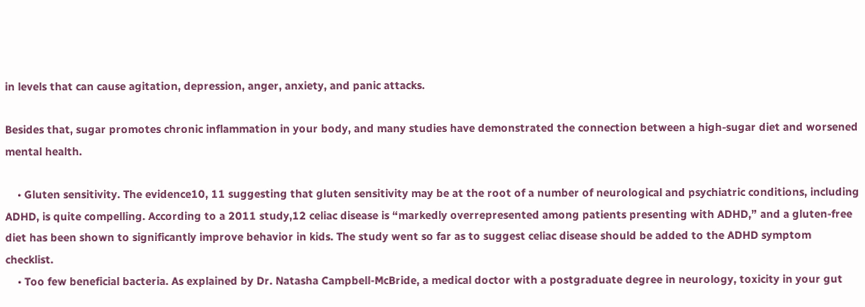in levels that can cause agitation, depression, anger, anxiety, and panic attacks.

Besides that, sugar promotes chronic inflammation in your body, and many studies have demonstrated the connection between a high-sugar diet and worsened mental health.

    • Gluten sensitivity. The evidence10, 11 suggesting that gluten sensitivity may be at the root of a number of neurological and psychiatric conditions, including ADHD, is quite compelling. According to a 2011 study,12 celiac disease is “markedly overrepresented among patients presenting with ADHD,” and a gluten-free diet has been shown to significantly improve behavior in kids. The study went so far as to suggest celiac disease should be added to the ADHD symptom checklist.
    • Too few beneficial bacteria. As explained by Dr. Natasha Campbell-McBride, a medical doctor with a postgraduate degree in neurology, toxicity in your gut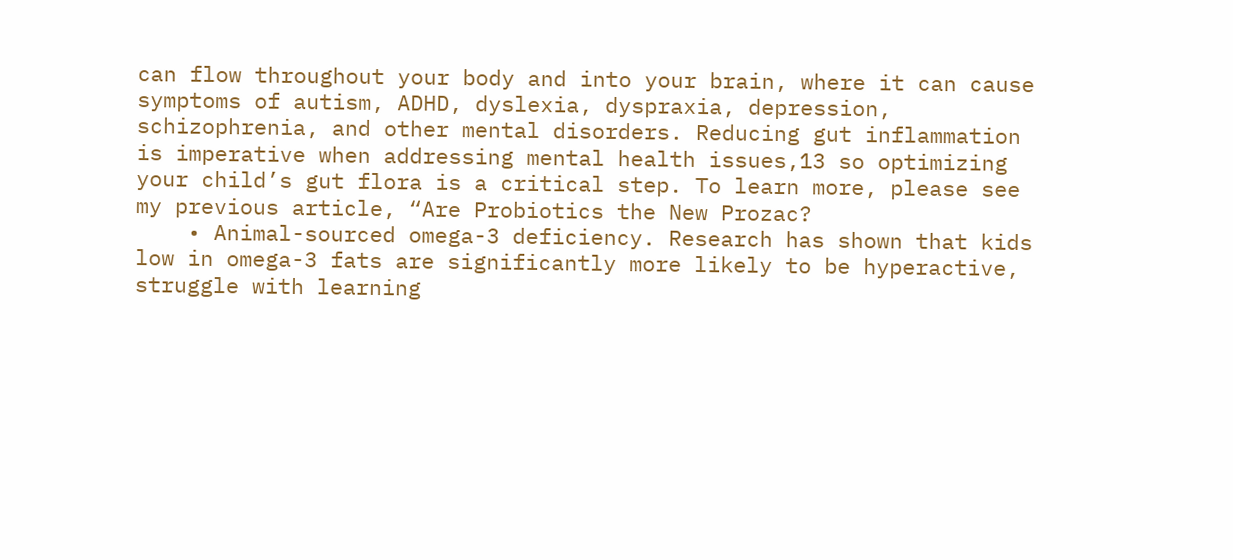can flow throughout your body and into your brain, where it can cause symptoms of autism, ADHD, dyslexia, dyspraxia, depression, schizophrenia, and other mental disorders. Reducing gut inflammation is imperative when addressing mental health issues,13 so optimizing your child’s gut flora is a critical step. To learn more, please see my previous article, “Are Probiotics the New Prozac?
    • Animal-sourced omega-3 deficiency. Research has shown that kids low in omega-3 fats are significantly more likely to be hyperactive, struggle with learning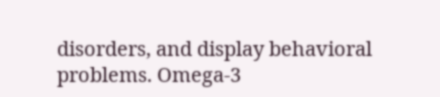disorders, and display behavioral problems. Omega-3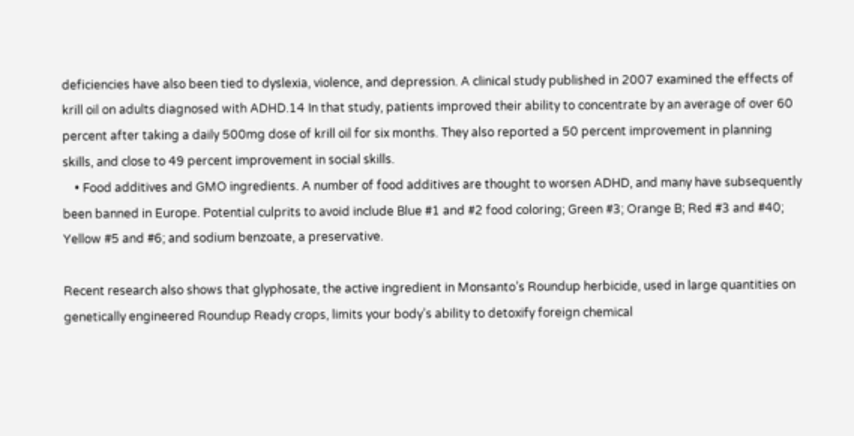deficiencies have also been tied to dyslexia, violence, and depression. A clinical study published in 2007 examined the effects of krill oil on adults diagnosed with ADHD.14 In that study, patients improved their ability to concentrate by an average of over 60 percent after taking a daily 500mg dose of krill oil for six months. They also reported a 50 percent improvement in planning skills, and close to 49 percent improvement in social skills.
    • Food additives and GMO ingredients. A number of food additives are thought to worsen ADHD, and many have subsequently been banned in Europe. Potential culprits to avoid include Blue #1 and #2 food coloring; Green #3; Orange B; Red #3 and #40; Yellow #5 and #6; and sodium benzoate, a preservative.

Recent research also shows that glyphosate, the active ingredient in Monsanto’s Roundup herbicide, used in large quantities on genetically engineered Roundup Ready crops, limits your body’s ability to detoxify foreign chemical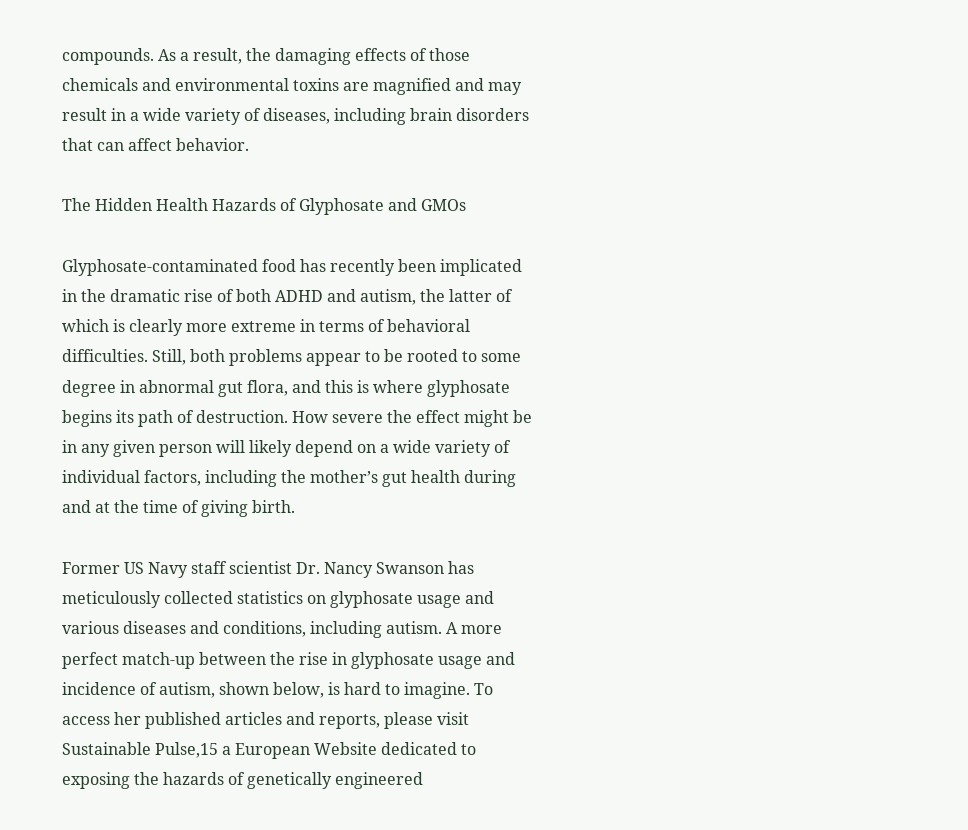compounds. As a result, the damaging effects of those chemicals and environmental toxins are magnified and may result in a wide variety of diseases, including brain disorders that can affect behavior.

The Hidden Health Hazards of Glyphosate and GMOs

Glyphosate-contaminated food has recently been implicated in the dramatic rise of both ADHD and autism, the latter of which is clearly more extreme in terms of behavioral difficulties. Still, both problems appear to be rooted to some degree in abnormal gut flora, and this is where glyphosate begins its path of destruction. How severe the effect might be in any given person will likely depend on a wide variety of individual factors, including the mother’s gut health during and at the time of giving birth.

Former US Navy staff scientist Dr. Nancy Swanson has meticulously collected statistics on glyphosate usage and various diseases and conditions, including autism. A more perfect match-up between the rise in glyphosate usage and incidence of autism, shown below, is hard to imagine. To access her published articles and reports, please visit Sustainable Pulse,15 a European Website dedicated to exposing the hazards of genetically engineered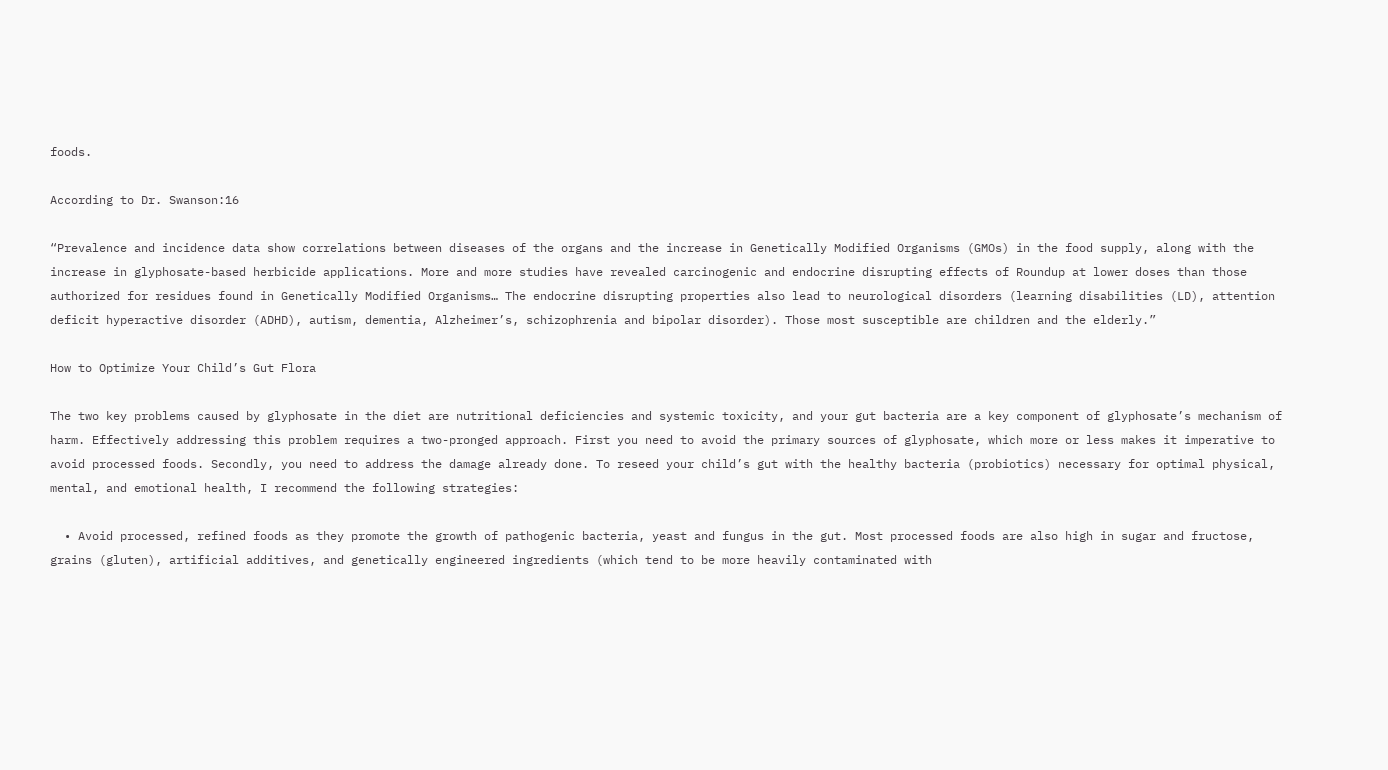foods.

According to Dr. Swanson:16

“Prevalence and incidence data show correlations between diseases of the organs and the increase in Genetically Modified Organisms (GMOs) in the food supply, along with the increase in glyphosate-based herbicide applications. More and more studies have revealed carcinogenic and endocrine disrupting effects of Roundup at lower doses than those authorized for residues found in Genetically Modified Organisms… The endocrine disrupting properties also lead to neurological disorders (learning disabilities (LD), attention deficit hyperactive disorder (ADHD), autism, dementia, Alzheimer’s, schizophrenia and bipolar disorder). Those most susceptible are children and the elderly.”

How to Optimize Your Child’s Gut Flora

The two key problems caused by glyphosate in the diet are nutritional deficiencies and systemic toxicity, and your gut bacteria are a key component of glyphosate’s mechanism of harm. Effectively addressing this problem requires a two-pronged approach. First you need to avoid the primary sources of glyphosate, which more or less makes it imperative to avoid processed foods. Secondly, you need to address the damage already done. To reseed your child’s gut with the healthy bacteria (probiotics) necessary for optimal physical, mental, and emotional health, I recommend the following strategies:

  • Avoid processed, refined foods as they promote the growth of pathogenic bacteria, yeast and fungus in the gut. Most processed foods are also high in sugar and fructose, grains (gluten), artificial additives, and genetically engineered ingredients (which tend to be more heavily contaminated with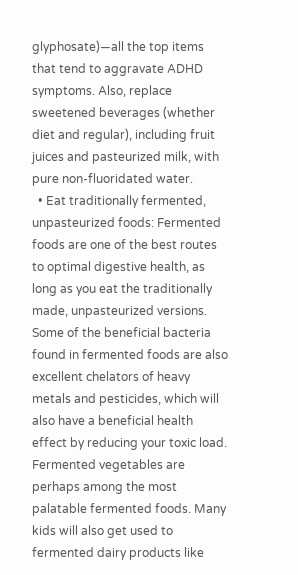glyphosate)—all the top items that tend to aggravate ADHD symptoms. Also, replace sweetened beverages (whether diet and regular), including fruit juices and pasteurized milk, with pure non-fluoridated water.
  • Eat traditionally fermented, unpasteurized foods: Fermented foods are one of the best routes to optimal digestive health, as long as you eat the traditionally made, unpasteurized versions. Some of the beneficial bacteria found in fermented foods are also excellent chelators of heavy metals and pesticides, which will also have a beneficial health effect by reducing your toxic load. Fermented vegetables are perhaps among the most palatable fermented foods. Many kids will also get used to fermented dairy products like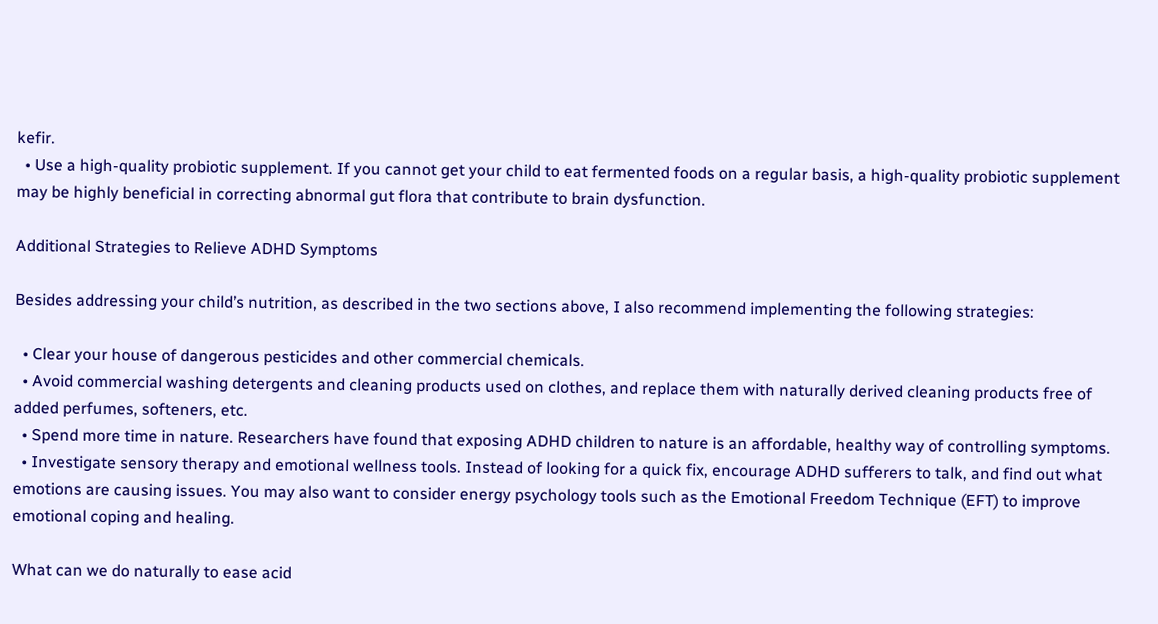kefir.
  • Use a high-quality probiotic supplement. If you cannot get your child to eat fermented foods on a regular basis, a high-quality probiotic supplement may be highly beneficial in correcting abnormal gut flora that contribute to brain dysfunction.

Additional Strategies to Relieve ADHD Symptoms

Besides addressing your child’s nutrition, as described in the two sections above, I also recommend implementing the following strategies:

  • Clear your house of dangerous pesticides and other commercial chemicals.
  • Avoid commercial washing detergents and cleaning products used on clothes, and replace them with naturally derived cleaning products free of added perfumes, softeners, etc.
  • Spend more time in nature. Researchers have found that exposing ADHD children to nature is an affordable, healthy way of controlling symptoms.
  • Investigate sensory therapy and emotional wellness tools. Instead of looking for a quick fix, encourage ADHD sufferers to talk, and find out what emotions are causing issues. You may also want to consider energy psychology tools such as the Emotional Freedom Technique (EFT) to improve emotional coping and healing.

What can we do naturally to ease acid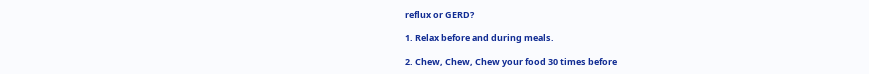reflux or GERD?

1. Relax before and during meals.

2. Chew, Chew, Chew your food 30 times before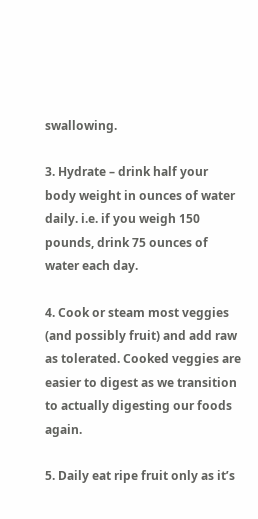swallowing.

3. Hydrate – drink half your body weight in ounces of water daily. i.e. if you weigh 150 pounds, drink 75 ounces of water each day.

4. Cook or steam most veggies (and possibly fruit) and add raw as tolerated. Cooked veggies are easier to digest as we transition to actually digesting our foods again.

5. Daily eat ripe fruit only as it’s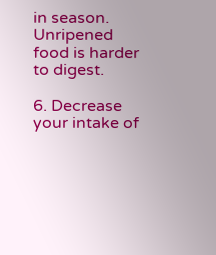in season. Unripened food is harder to digest.

6. Decrease your intake of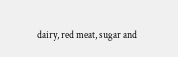dairy, red meat, sugar and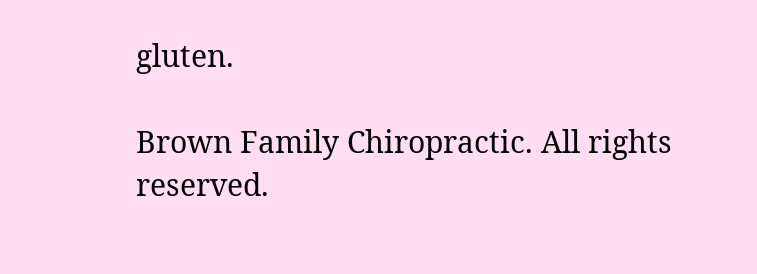gluten.

Brown Family Chiropractic. All rights reserved.